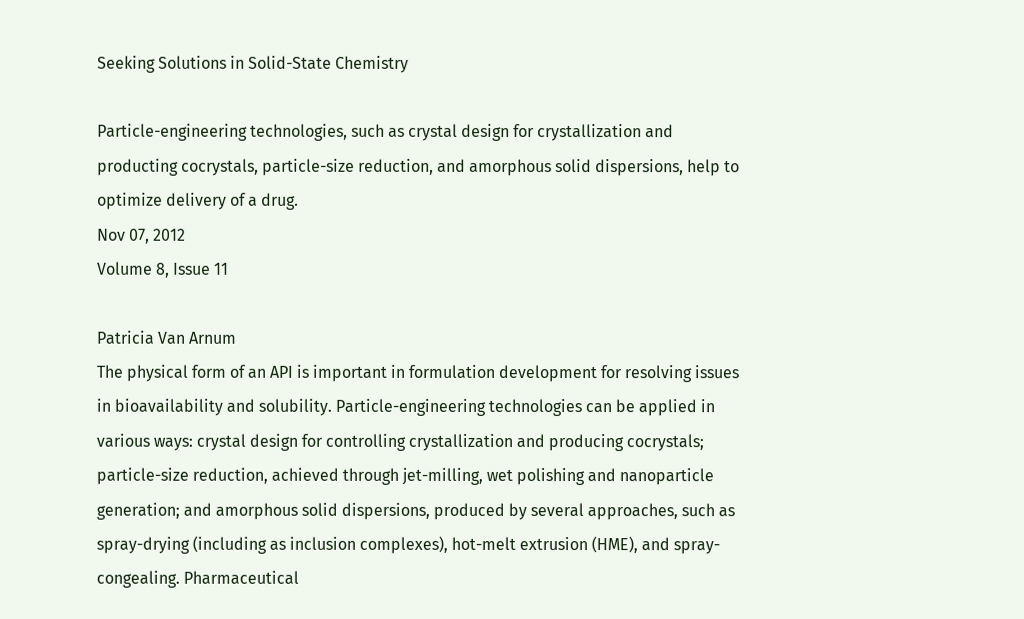Seeking Solutions in Solid-State Chemistry

Particle-engineering technologies, such as crystal design for crystallization and producting cocrystals, particle-size reduction, and amorphous solid dispersions, help to optimize delivery of a drug.
Nov 07, 2012
Volume 8, Issue 11

Patricia Van Arnum
The physical form of an API is important in formulation development for resolving issues in bioavailability and solubility. Particle-engineering technologies can be applied in various ways: crystal design for controlling crystallization and producing cocrystals; particle-size reduction, achieved through jet-milling, wet polishing and nanoparticle generation; and amorphous solid dispersions, produced by several approaches, such as spray-drying (including as inclusion complexes), hot-melt extrusion (HME), and spray-congealing. Pharmaceutical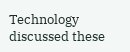Technology discussed these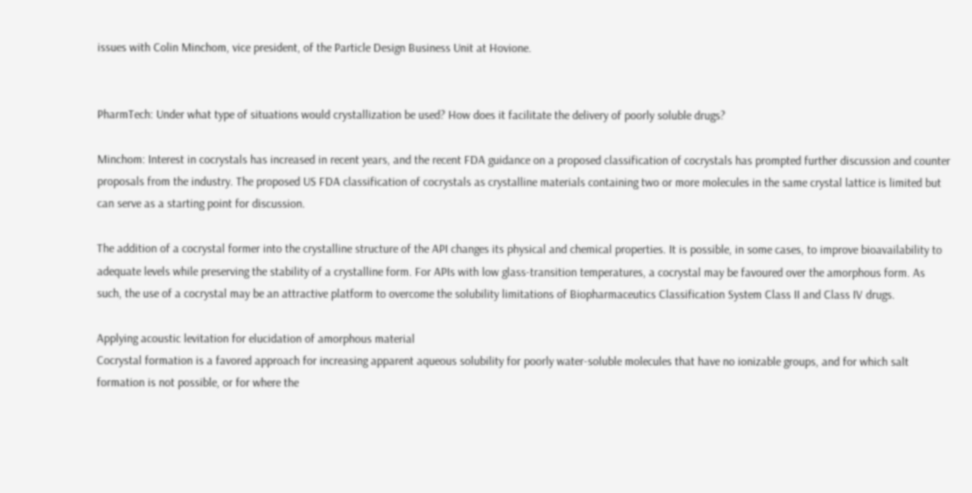issues with Colin Minchom, vice president, of the Particle Design Business Unit at Hovione.


PharmTech: Under what type of situations would crystallization be used? How does it facilitate the delivery of poorly soluble drugs?

Minchom: Interest in cocrystals has increased in recent years, and the recent FDA guidance on a proposed classification of cocrystals has prompted further discussion and counter proposals from the industry. The proposed US FDA classification of cocrystals as crystalline materials containing two or more molecules in the same crystal lattice is limited but can serve as a starting point for discussion.

The addition of a cocrystal former into the crystalline structure of the API changes its physical and chemical properties. It is possible, in some cases, to improve bioavailability to adequate levels while preserving the stability of a crystalline form. For APIs with low glass-transition temperatures, a cocrystal may be favoured over the amorphous form. As such, the use of a cocrystal may be an attractive platform to overcome the solubility limitations of Biopharmaceutics Classification System Class II and Class IV drugs.

Applying acoustic levitation for elucidation of amorphous material
Cocrystal formation is a favored approach for increasing apparent aqueous solubility for poorly water-soluble molecules that have no ionizable groups, and for which salt formation is not possible, or for where the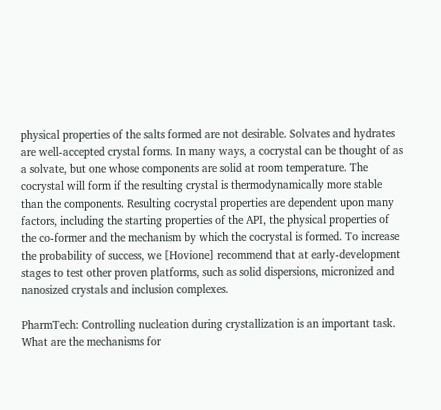physical properties of the salts formed are not desirable. Solvates and hydrates are well-accepted crystal forms. In many ways, a cocrystal can be thought of as a solvate, but one whose components are solid at room temperature. The cocrystal will form if the resulting crystal is thermodynamically more stable than the components. Resulting cocrystal properties are dependent upon many factors, including the starting properties of the API, the physical properties of the co-former and the mechanism by which the cocrystal is formed. To increase the probability of success, we [Hovione] recommend that at early-development stages to test other proven platforms, such as solid dispersions, micronized and nanosized crystals and inclusion complexes.

PharmTech: Controlling nucleation during crystallization is an important task. What are the mechanisms for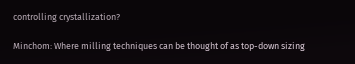controlling crystallization?

Minchom: Where milling techniques can be thought of as top-down sizing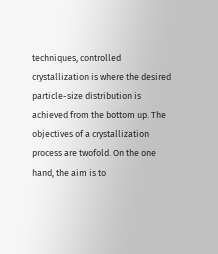techniques, controlled crystallization is where the desired particle-size distribution is achieved from the bottom up. The objectives of a crystallization process are twofold. On the one hand, the aim is to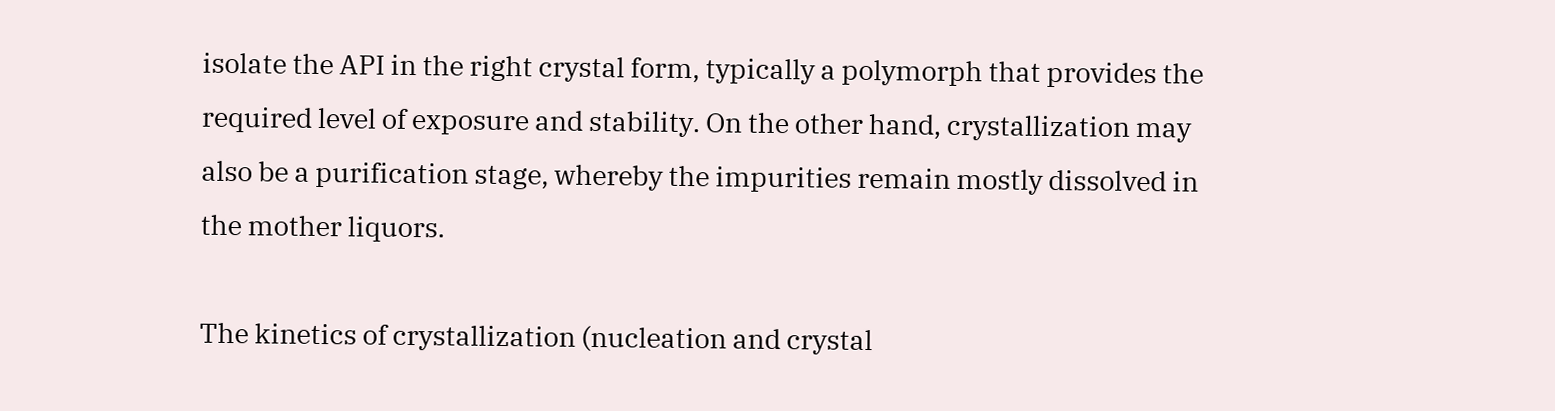isolate the API in the right crystal form, typically a polymorph that provides the required level of exposure and stability. On the other hand, crystallization may also be a purification stage, whereby the impurities remain mostly dissolved in the mother liquors.

The kinetics of crystallization (nucleation and crystal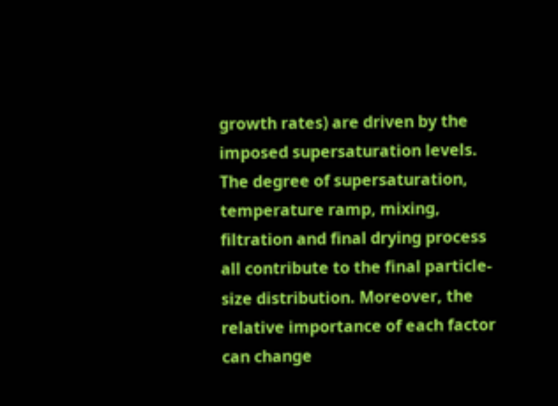growth rates) are driven by the imposed supersaturation levels. The degree of supersaturation, temperature ramp, mixing, filtration and final drying process all contribute to the final particle-size distribution. Moreover, the relative importance of each factor can change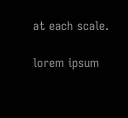at each scale.

lorem ipsum